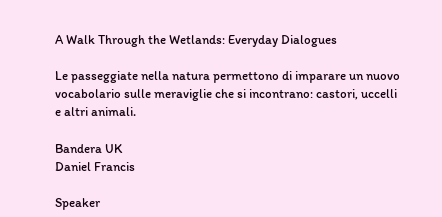A Walk Through the Wetlands: Everyday Dialogues

Le passeggiate nella natura permettono di imparare un nuovo vocabolario sulle meraviglie che si incontrano: castori, uccelli e altri animali.

Bandera UK
Daniel Francis

Speaker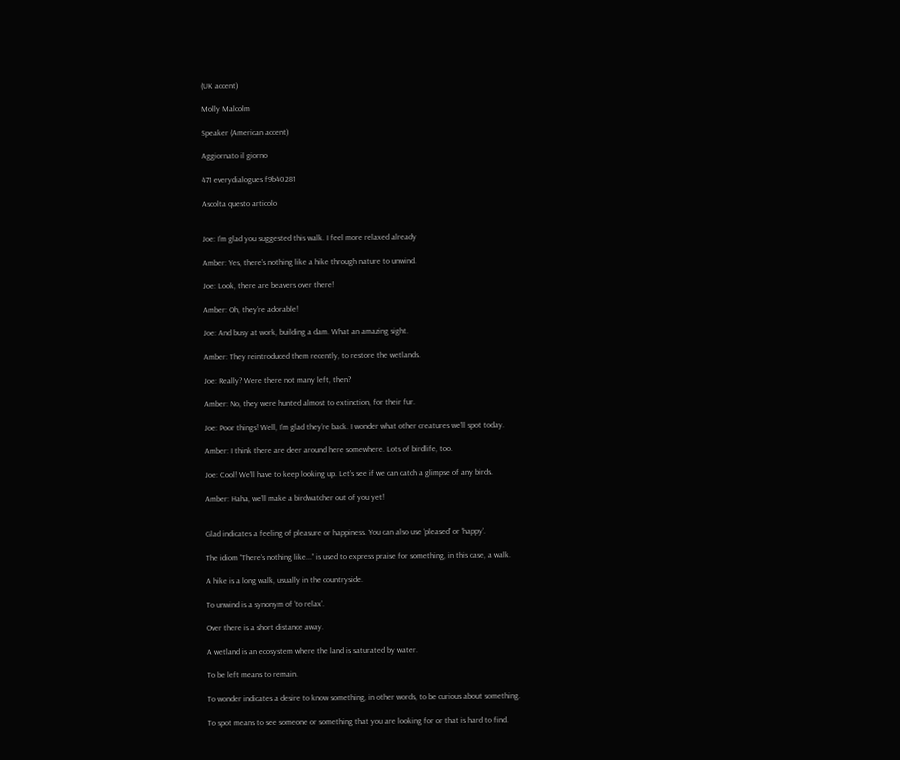(UK accent)

Molly Malcolm

Speaker (American accent)

Aggiornato il giorno

471 everydialogues f9b40281

Ascolta questo articolo


Joe: I’m glad you suggested this walk. I feel more relaxed already

Amber: Yes, there’s nothing like a hike through nature to unwind.

Joe: Look, there are beavers over there!

Amber: Oh, they’re adorable!

Joe: And busy at work, building a dam. What an amazing sight.

Amber: They reintroduced them recently, to restore the wetlands.

Joe: Really? Were there not many left, then?

Amber: No, they were hunted almost to extinction, for their fur.

Joe: Poor things! Well, I’m glad they’re back. I wonder what other creatures we’ll spot today.

Amber: I think there are deer around here somewhere. Lots of birdlife, too.

Joe: Cool! We’ll have to keep looking up. Let’s see if we can catch a glimpse of any birds.

Amber: Haha, we’ll make a birdwatcher out of you yet!


Glad indicates a feeling of pleasure or happiness. You can also use ‘pleased’ or ‘happy’.

The idiom “There’s nothing like...” is used to express praise for something, in this case, a walk.

A hike is a long walk, usually in the countryside.

To unwind is a synonym of ‘to relax’.

Over there is a short distance away.

A wetland is an ecosystem where the land is saturated by water.

To be left means to remain.

To wonder indicates a desire to know something, in other words, to be curious about something.

To spot means to see someone or something that you are looking for or that is hard to find.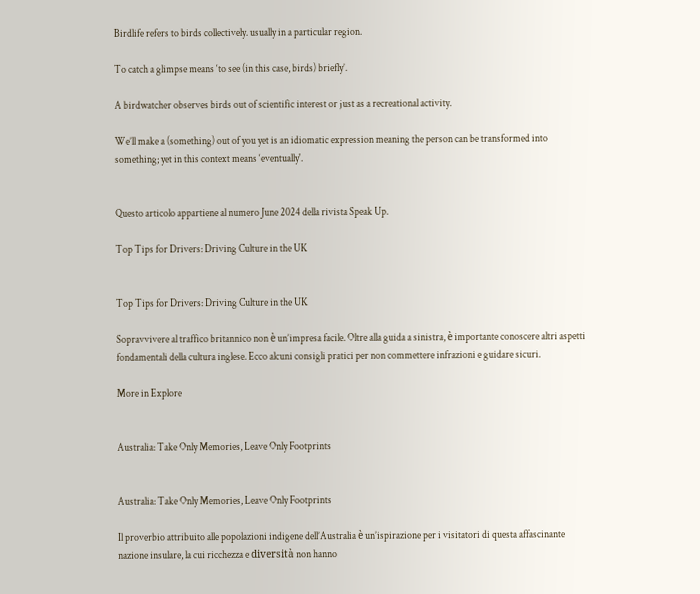Birdlife refers to birds collectively. usually in a particular region.

To catch a glimpse means ‘to see (in this case, birds) briefly’.

A birdwatcher observes birds out of scientific interest or just as a recreational activity.

We’ll make a (something) out of you yet is an idiomatic expression meaning the person can be transformed into something; yet in this context means ‘eventually'.


Questo articolo appartiene al numero June 2024 della rivista Speak Up.

Top Tips for Drivers: Driving Culture in the UK


Top Tips for Drivers: Driving Culture in the UK

Sopravvivere al traffico britannico non è un’impresa facile. Oltre alla guida a sinistra, è importante conoscere altri aspetti fondamentali della cultura inglese. Ecco alcuni consigli pratici per non commettere infrazioni e guidare sicuri.

More in Explore


Australia: Take Only Memories, Leave Only Footprints


Australia: Take Only Memories, Leave Only Footprints

Il proverbio attribuito alle popolazioni indigene dell’Australia è un’ispirazione per i visitatori di questa affascinante nazione insulare, la cui ricchezza e diversità non hanno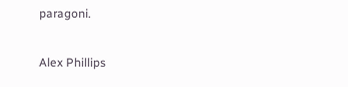paragoni.

Alex Phillips